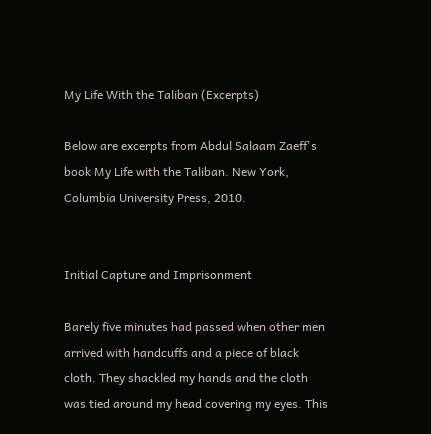My Life With the Taliban (Excerpts)

Below are excerpts from Abdul Salaam Zaeff's book My Life with the Taliban. New York, Columbia University Press, 2010.


Initial Capture and Imprisonment

Barely five minutes had passed when other men arrived with handcuffs and a piece of black cloth. They shackled my hands and the cloth was tied around my head covering my eyes. This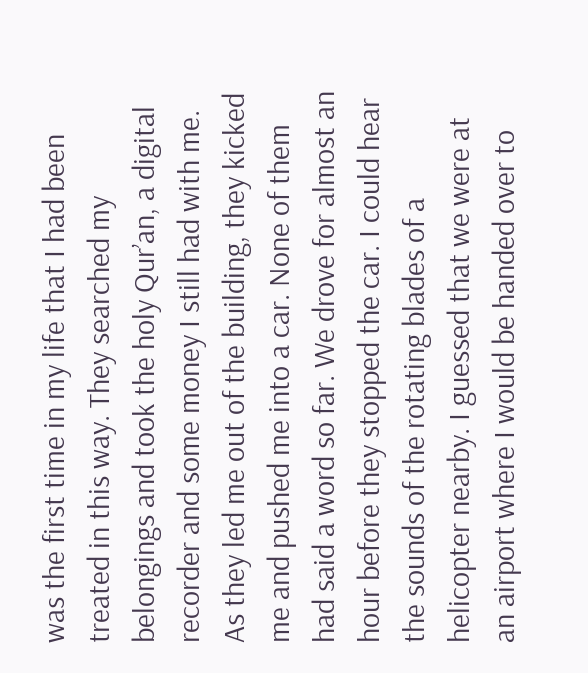was the first time in my life that I had been treated in this way. They searched my belongings and took the holy Qur’an, a digital recorder and some money I still had with me. As they led me out of the building, they kicked me and pushed me into a car. None of them had said a word so far. We drove for almost an hour before they stopped the car. I could hear the sounds of the rotating blades of a helicopter nearby. I guessed that we were at an airport where I would be handed over to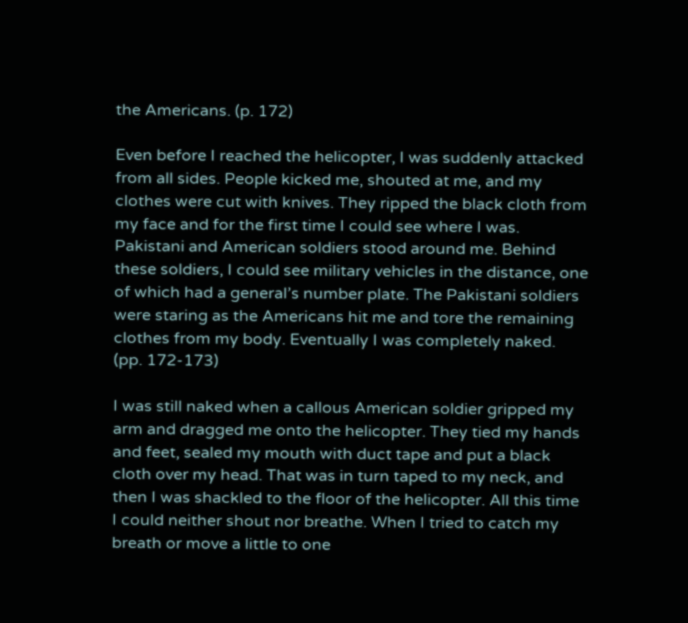the Americans. (p. 172)

Even before I reached the helicopter, I was suddenly attacked from all sides. People kicked me, shouted at me, and my clothes were cut with knives. They ripped the black cloth from my face and for the first time I could see where I was. Pakistani and American soldiers stood around me. Behind these soldiers, I could see military vehicles in the distance, one of which had a general’s number plate. The Pakistani soldiers were staring as the Americans hit me and tore the remaining clothes from my body. Eventually I was completely naked. (pp. 172-173)

I was still naked when a callous American soldier gripped my arm and dragged me onto the helicopter. They tied my hands and feet, sealed my mouth with duct tape and put a black cloth over my head. That was in turn taped to my neck, and then I was shackled to the floor of the helicopter. All this time I could neither shout nor breathe. When I tried to catch my breath or move a little to one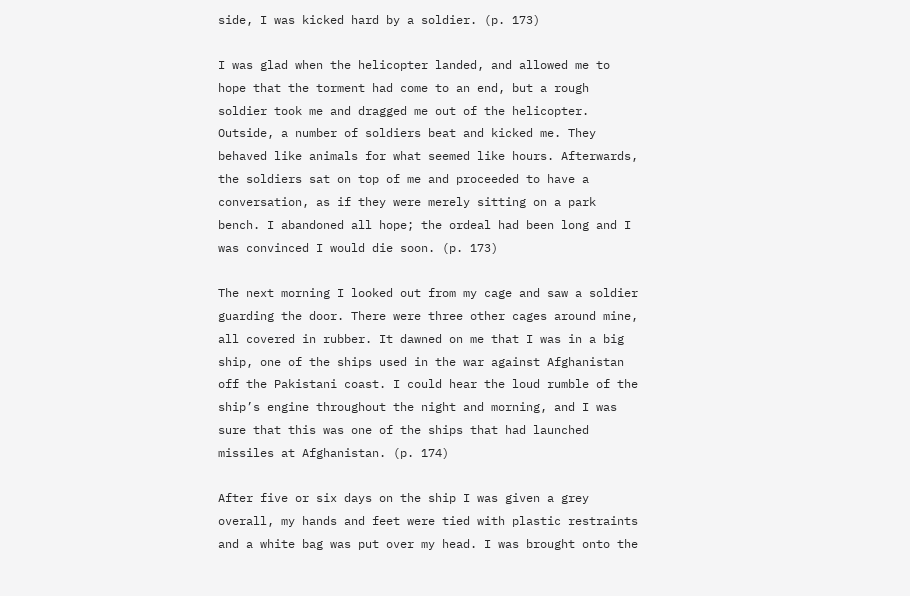side, I was kicked hard by a soldier. (p. 173)

I was glad when the helicopter landed, and allowed me to hope that the torment had come to an end, but a rough soldier took me and dragged me out of the helicopter. Outside, a number of soldiers beat and kicked me. They behaved like animals for what seemed like hours. Afterwards, the soldiers sat on top of me and proceeded to have a conversation, as if they were merely sitting on a park bench. I abandoned all hope; the ordeal had been long and I was convinced I would die soon. (p. 173)

The next morning I looked out from my cage and saw a soldier guarding the door. There were three other cages around mine, all covered in rubber. It dawned on me that I was in a big ship, one of the ships used in the war against Afghanistan off the Pakistani coast. I could hear the loud rumble of the ship’s engine throughout the night and morning, and I was sure that this was one of the ships that had launched missiles at Afghanistan. (p. 174)

After five or six days on the ship I was given a grey overall, my hands and feet were tied with plastic restraints and a white bag was put over my head. I was brought onto the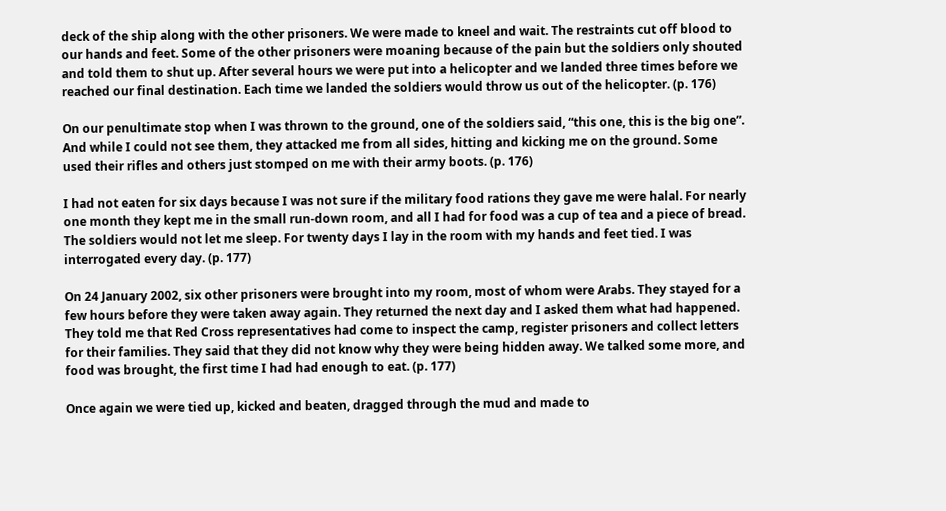deck of the ship along with the other prisoners. We were made to kneel and wait. The restraints cut off blood to our hands and feet. Some of the other prisoners were moaning because of the pain but the soldiers only shouted and told them to shut up. After several hours we were put into a helicopter and we landed three times before we reached our final destination. Each time we landed the soldiers would throw us out of the helicopter. (p. 176)

On our penultimate stop when I was thrown to the ground, one of the soldiers said, “this one, this is the big one”. And while I could not see them, they attacked me from all sides, hitting and kicking me on the ground. Some used their rifles and others just stomped on me with their army boots. (p. 176)

I had not eaten for six days because I was not sure if the military food rations they gave me were halal. For nearly one month they kept me in the small run-down room, and all I had for food was a cup of tea and a piece of bread. The soldiers would not let me sleep. For twenty days I lay in the room with my hands and feet tied. I was interrogated every day. (p. 177)

On 24 January 2002, six other prisoners were brought into my room, most of whom were Arabs. They stayed for a few hours before they were taken away again. They returned the next day and I asked them what had happened. They told me that Red Cross representatives had come to inspect the camp, register prisoners and collect letters for their families. They said that they did not know why they were being hidden away. We talked some more, and food was brought, the first time I had had enough to eat. (p. 177)

Once again we were tied up, kicked and beaten, dragged through the mud and made to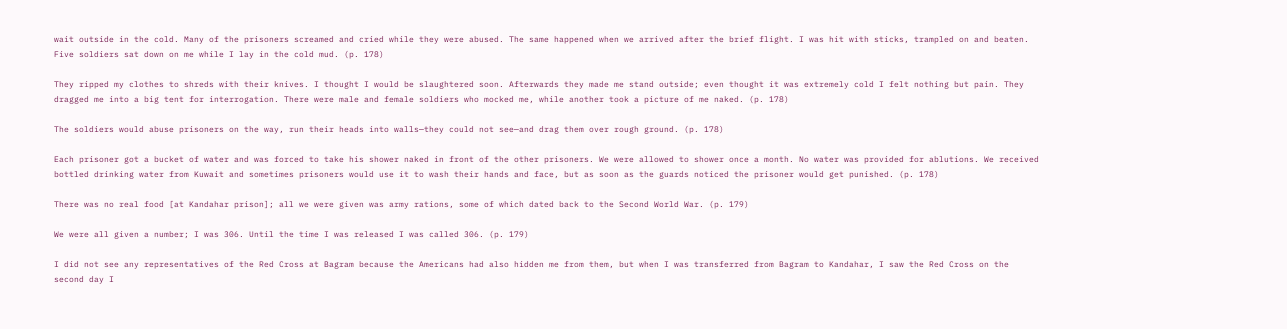wait outside in the cold. Many of the prisoners screamed and cried while they were abused. The same happened when we arrived after the brief flight. I was hit with sticks, trampled on and beaten. Five soldiers sat down on me while I lay in the cold mud. (p. 178)

They ripped my clothes to shreds with their knives. I thought I would be slaughtered soon. Afterwards they made me stand outside; even thought it was extremely cold I felt nothing but pain. They dragged me into a big tent for interrogation. There were male and female soldiers who mocked me, while another took a picture of me naked. (p. 178)

The soldiers would abuse prisoners on the way, run their heads into walls—they could not see—and drag them over rough ground. (p. 178)

Each prisoner got a bucket of water and was forced to take his shower naked in front of the other prisoners. We were allowed to shower once a month. No water was provided for ablutions. We received bottled drinking water from Kuwait and sometimes prisoners would use it to wash their hands and face, but as soon as the guards noticed the prisoner would get punished. (p. 178)

There was no real food [at Kandahar prison]; all we were given was army rations, some of which dated back to the Second World War. (p. 179)

We were all given a number; I was 306. Until the time I was released I was called 306. (p. 179)

I did not see any representatives of the Red Cross at Bagram because the Americans had also hidden me from them, but when I was transferred from Bagram to Kandahar, I saw the Red Cross on the second day I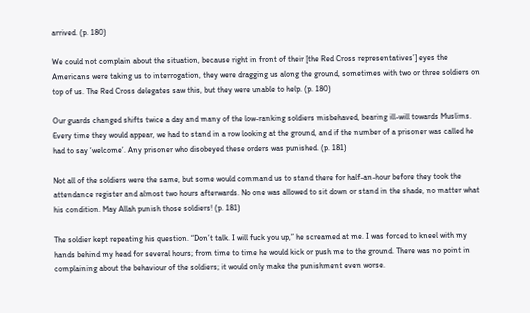arrived. (p. 180)

We could not complain about the situation, because right in front of their [the Red Cross representatives’] eyes the Americans were taking us to interrogation, they were dragging us along the ground, sometimes with two or three soldiers on top of us. The Red Cross delegates saw this, but they were unable to help. (p. 180)

Our guards changed shifts twice a day and many of the low-ranking soldiers misbehaved, bearing ill-will towards Muslims. Every time they would appear, we had to stand in a row looking at the ground, and if the number of a prisoner was called he had to say ‘welcome’. Any prisoner who disobeyed these orders was punished. (p. 181)

Not all of the soldiers were the same, but some would command us to stand there for half-an-hour before they took the attendance register and almost two hours afterwards. No one was allowed to sit down or stand in the shade, no matter what his condition. May Allah punish those soldiers! (p. 181)

The soldier kept repeating his question. “Don’t talk. I will fuck you up,” he screamed at me. I was forced to kneel with my hands behind my head for several hours; from time to time he would kick or push me to the ground. There was no point in complaining about the behaviour of the soldiers; it would only make the punishment even worse.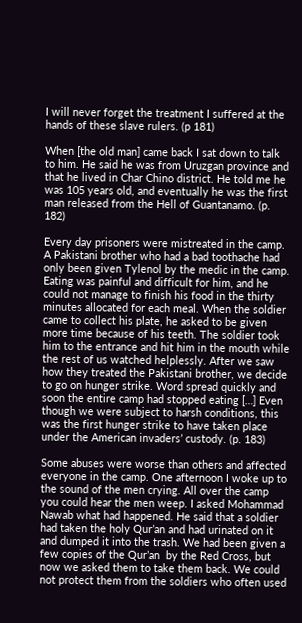I will never forget the treatment I suffered at the hands of these slave rulers. (p 181)

When [the old man] came back I sat down to talk to him. He said he was from Uruzgan province and that he lived in Char Chino district. He told me he was 105 years old, and eventually he was the first man released from the Hell of Guantanamo. (p. 182)

Every day prisoners were mistreated in the camp. A Pakistani brother who had a bad toothache had only been given Tylenol by the medic in the camp. Eating was painful and difficult for him, and he could not manage to finish his food in the thirty minutes allocated for each meal. When the soldier came to collect his plate, he asked to be given more time because of his teeth. The soldier took him to the entrance and hit him in the mouth while the rest of us watched helplessly. After we saw how they treated the Pakistani brother, we decide to go on hunger strike. Word spread quickly and soon the entire camp had stopped eating […] Even though we were subject to harsh conditions, this was the first hunger strike to have taken place under the American invaders’ custody. (p. 183)

Some abuses were worse than others and affected everyone in the camp. One afternoon I woke up to the sound of the men crying. All over the camp you could hear the men weep. I asked Mohammad Nawab what had happened. He said that a soldier had taken the holy Qur’an and had urinated on it and dumped it into the trash. We had been given a few copies of the Qur’an  by the Red Cross, but now we asked them to take them back. We could not protect them from the soldiers who often used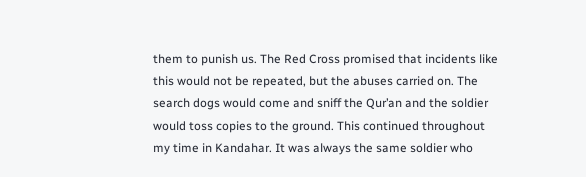them to punish us. The Red Cross promised that incidents like this would not be repeated, but the abuses carried on. The search dogs would come and sniff the Qur’an and the soldier would toss copies to the ground. This continued throughout my time in Kandahar. It was always the same soldier who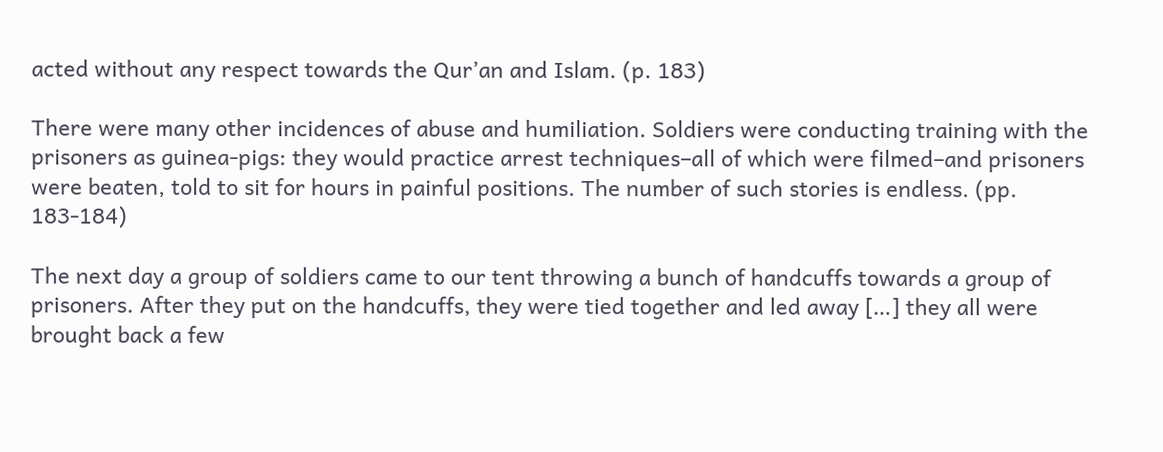acted without any respect towards the Qur’an and Islam. (p. 183)

There were many other incidences of abuse and humiliation. Soldiers were conducting training with the prisoners as guinea-pigs: they would practice arrest techniques–all of which were filmed–and prisoners were beaten, told to sit for hours in painful positions. The number of such stories is endless. (pp. 183-184)

The next day a group of soldiers came to our tent throwing a bunch of handcuffs towards a group of prisoners. After they put on the handcuffs, they were tied together and led away […] they all were brought back a few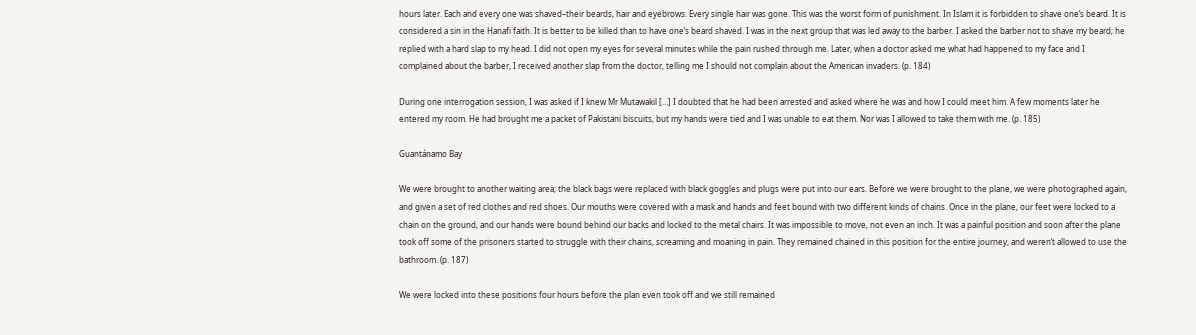hours later. Each and every one was shaved–their beards, hair and eyebrows. Every single hair was gone. This was the worst form of punishment. In Islam it is forbidden to shave one’s beard. It is considered a sin in the Hanafi faith. It is better to be killed than to have one’s beard shaved. I was in the next group that was led away to the barber. I asked the barber not to shave my beard; he replied with a hard slap to my head. I did not open my eyes for several minutes while the pain rushed through me. Later, when a doctor asked me what had happened to my face and I complained about the barber, I received another slap from the doctor, telling me I should not complain about the American invaders. (p. 184)

During one interrogation session, I was asked if I knew Mr Mutawakil […] I doubted that he had been arrested and asked where he was and how I could meet him. A few moments later he entered my room. He had brought me a packet of Pakistani biscuits, but my hands were tied and I was unable to eat them. Nor was I allowed to take them with me. (p. 185)

Guantánamo Bay

We were brought to another waiting area; the black bags were replaced with black goggles and plugs were put into our ears. Before we were brought to the plane, we were photographed again, and given a set of red clothes and red shoes. Our mouths were covered with a mask and hands and feet bound with two different kinds of chains. Once in the plane, our feet were locked to a chain on the ground, and our hands were bound behind our backs and locked to the metal chairs. It was impossible to move, not even an inch. It was a painful position and soon after the plane took off some of the prisoners started to struggle with their chains, screaming and moaning in pain. They remained chained in this position for the entire journey, and weren’t allowed to use the bathroom. (p. 187)

We were locked into these positions four hours before the plan even took off and we still remained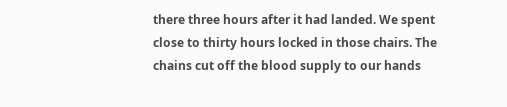there three hours after it had landed. We spent close to thirty hours locked in those chairs. The chains cut off the blood supply to our hands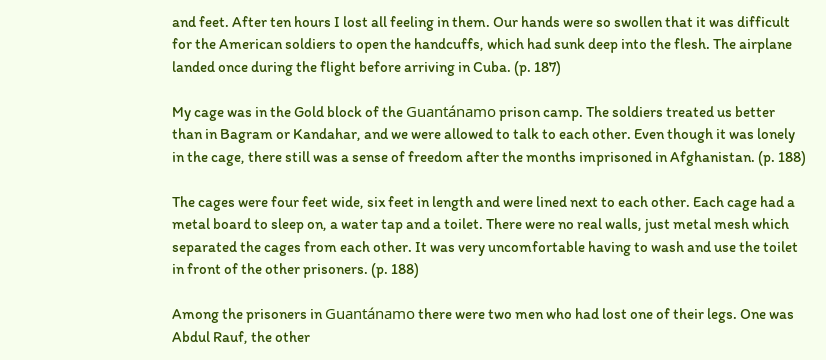and feet. After ten hours I lost all feeling in them. Our hands were so swollen that it was difficult for the American soldiers to open the handcuffs, which had sunk deep into the flesh. The airplane landed once during the flight before arriving in Cuba. (p. 187)

My cage was in the Gold block of the Guantánamo prison camp. The soldiers treated us better than in Bagram or Kandahar, and we were allowed to talk to each other. Even though it was lonely in the cage, there still was a sense of freedom after the months imprisoned in Afghanistan. (p. 188)

The cages were four feet wide, six feet in length and were lined next to each other. Each cage had a metal board to sleep on, a water tap and a toilet. There were no real walls, just metal mesh which separated the cages from each other. It was very uncomfortable having to wash and use the toilet in front of the other prisoners. (p. 188)

Among the prisoners in Guantánamo there were two men who had lost one of their legs. One was Abdul Rauf, the other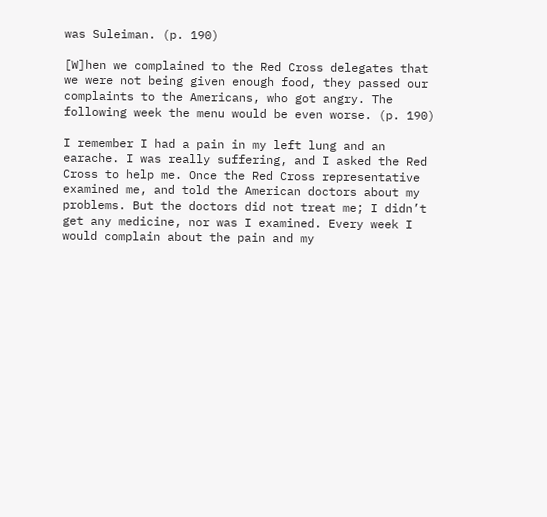was Suleiman. (p. 190)

[W]hen we complained to the Red Cross delegates that we were not being given enough food, they passed our complaints to the Americans, who got angry. The following week the menu would be even worse. (p. 190)

I remember I had a pain in my left lung and an earache. I was really suffering, and I asked the Red Cross to help me. Once the Red Cross representative examined me, and told the American doctors about my problems. But the doctors did not treat me; I didn’t get any medicine, nor was I examined. Every week I would complain about the pain and my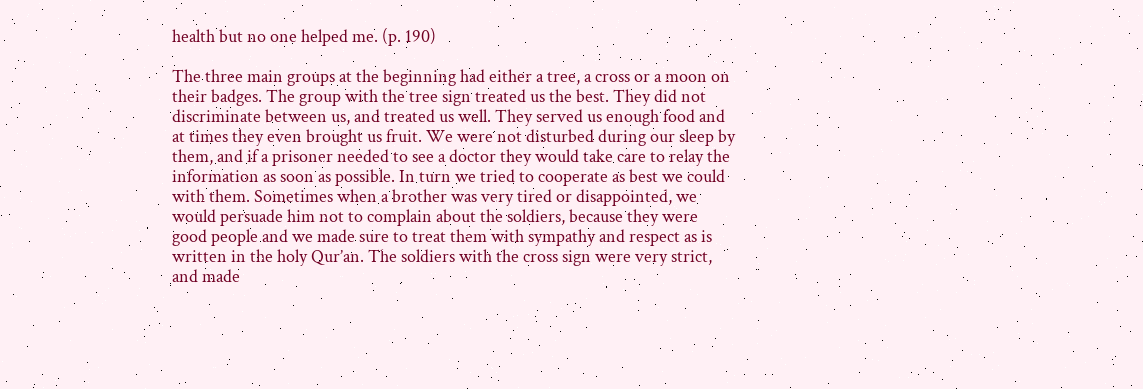health but no one helped me. (p. 190)

The three main groups at the beginning had either a tree, a cross or a moon on their badges. The group with the tree sign treated us the best. They did not discriminate between us, and treated us well. They served us enough food and at times they even brought us fruit. We were not disturbed during our sleep by them, and if a prisoner needed to see a doctor they would take care to relay the information as soon as possible. In turn we tried to cooperate as best we could with them. Sometimes when a brother was very tired or disappointed, we would persuade him not to complain about the soldiers, because they were good people and we made sure to treat them with sympathy and respect as is written in the holy Qur’an. The soldiers with the cross sign were very strict, and made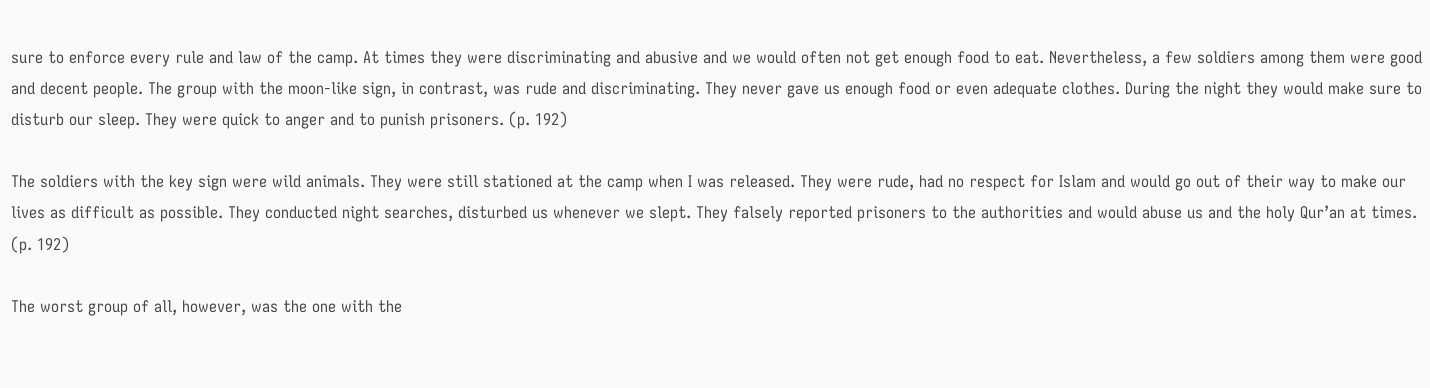sure to enforce every rule and law of the camp. At times they were discriminating and abusive and we would often not get enough food to eat. Nevertheless, a few soldiers among them were good and decent people. The group with the moon-like sign, in contrast, was rude and discriminating. They never gave us enough food or even adequate clothes. During the night they would make sure to disturb our sleep. They were quick to anger and to punish prisoners. (p. 192)

The soldiers with the key sign were wild animals. They were still stationed at the camp when I was released. They were rude, had no respect for Islam and would go out of their way to make our lives as difficult as possible. They conducted night searches, disturbed us whenever we slept. They falsely reported prisoners to the authorities and would abuse us and the holy Qur’an at times. (p. 192)

The worst group of all, however, was the one with the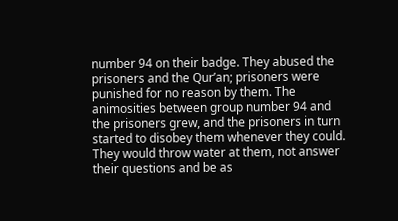number 94 on their badge. They abused the prisoners and the Qur’an; prisoners were punished for no reason by them. The animosities between group number 94 and the prisoners grew, and the prisoners in turn started to disobey them whenever they could. They would throw water at them, not answer their questions and be as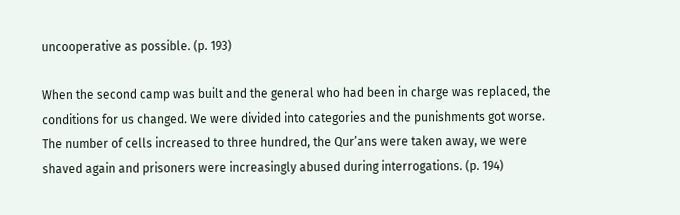uncooperative as possible. (p. 193)

When the second camp was built and the general who had been in charge was replaced, the conditions for us changed. We were divided into categories and the punishments got worse. The number of cells increased to three hundred, the Qur’ans were taken away, we were shaved again and prisoners were increasingly abused during interrogations. (p. 194)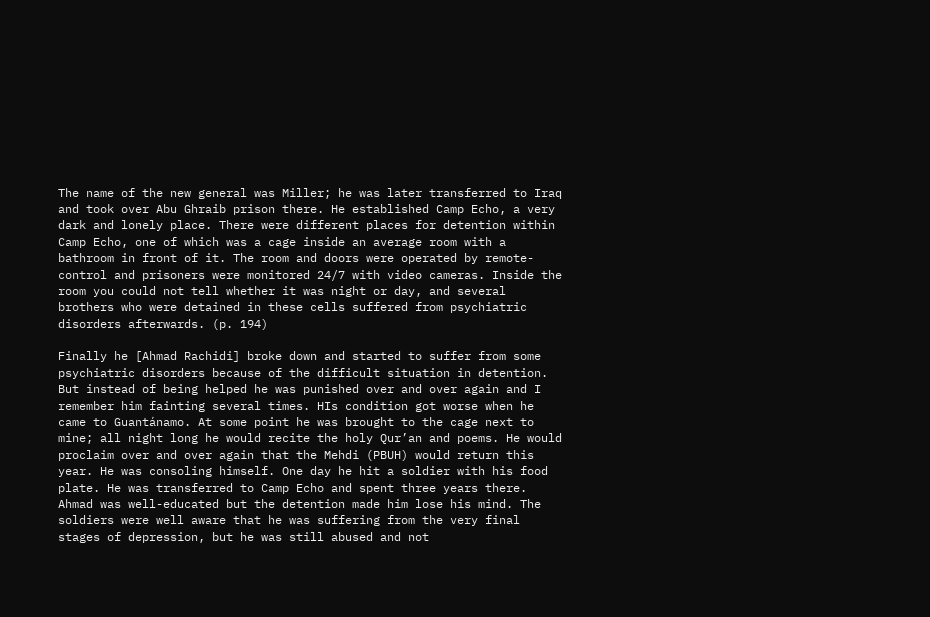The name of the new general was Miller; he was later transferred to Iraq and took over Abu Ghraib prison there. He established Camp Echo, a very dark and lonely place. There were different places for detention within Camp Echo, one of which was a cage inside an average room with a bathroom in front of it. The room and doors were operated by remote-control and prisoners were monitored 24/7 with video cameras. Inside the room you could not tell whether it was night or day, and several brothers who were detained in these cells suffered from psychiatric disorders afterwards. (p. 194)

Finally he [Ahmad Rachidi] broke down and started to suffer from some psychiatric disorders because of the difficult situation in detention. But instead of being helped he was punished over and over again and I remember him fainting several times. HIs condition got worse when he came to Guantánamo. At some point he was brought to the cage next to mine; all night long he would recite the holy Qur’an and poems. He would proclaim over and over again that the Mehdi (PBUH) would return this year. He was consoling himself. One day he hit a soldier with his food plate. He was transferred to Camp Echo and spent three years there. Ahmad was well-educated but the detention made him lose his mind. The soldiers were well aware that he was suffering from the very final stages of depression, but he was still abused and not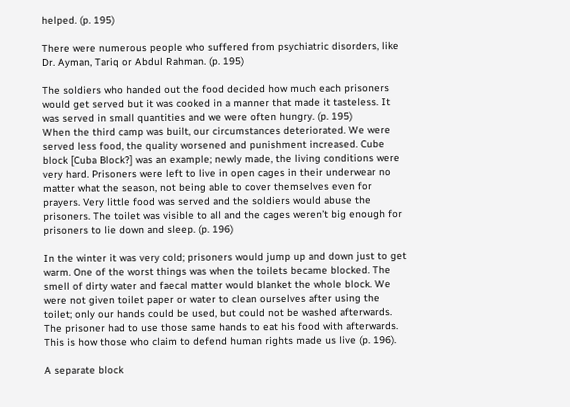helped. (p. 195)

There were numerous people who suffered from psychiatric disorders, like Dr. Ayman, Tariq or Abdul Rahman. (p. 195)

The soldiers who handed out the food decided how much each prisoners would get served but it was cooked in a manner that made it tasteless. It was served in small quantities and we were often hungry. (p. 195)
When the third camp was built, our circumstances deteriorated. We were served less food, the quality worsened and punishment increased. Cube block [Cuba Block?] was an example; newly made, the living conditions were very hard. Prisoners were left to live in open cages in their underwear no matter what the season, not being able to cover themselves even for prayers. Very little food was served and the soldiers would abuse the prisoners. The toilet was visible to all and the cages weren’t big enough for prisoners to lie down and sleep. (p. 196)

In the winter it was very cold; prisoners would jump up and down just to get warm. One of the worst things was when the toilets became blocked. The smell of dirty water and faecal matter would blanket the whole block. We were not given toilet paper or water to clean ourselves after using the toilet; only our hands could be used, but could not be washed afterwards. The prisoner had to use those same hands to eat his food with afterwards. This is how those who claim to defend human rights made us live (p. 196).

A separate block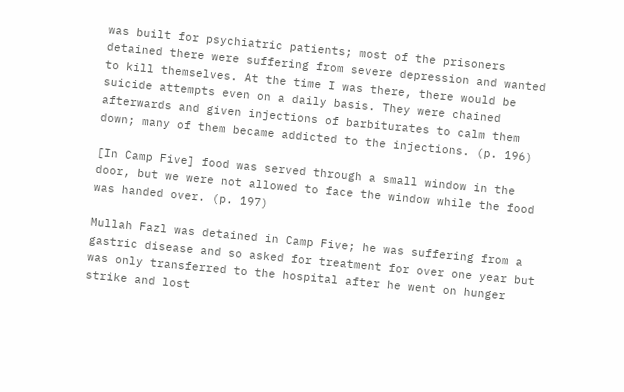was built for psychiatric patients; most of the prisoners detained there were suffering from severe depression and wanted to kill themselves. At the time I was there, there would be suicide attempts even on a daily basis. They were chained afterwards and given injections of barbiturates to calm them down; many of them became addicted to the injections. (p. 196)

[In Camp Five] food was served through a small window in the door, but we were not allowed to face the window while the food was handed over. (p. 197)

Mullah Fazl was detained in Camp Five; he was suffering from a gastric disease and so asked for treatment for over one year but was only transferred to the hospital after he went on hunger strike and lost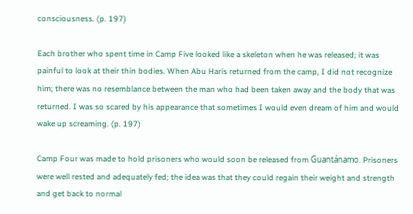consciousness. (p. 197)

Each brother who spent time in Camp Five looked like a skeleton when he was released; it was painful to look at their thin bodies. When Abu Haris returned from the camp, I did not recognize him; there was no resemblance between the man who had been taken away and the body that was returned. I was so scared by his appearance that sometimes I would even dream of him and would wake up screaming. (p. 197)

Camp Four was made to hold prisoners who would soon be released from Guantánamo. Prisoners were well rested and adequately fed; the idea was that they could regain their weight and strength and get back to normal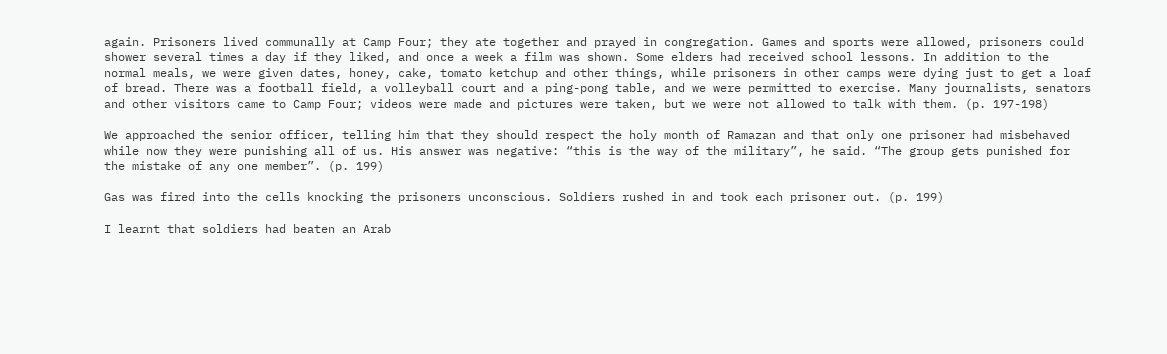again. Prisoners lived communally at Camp Four; they ate together and prayed in congregation. Games and sports were allowed, prisoners could shower several times a day if they liked, and once a week a film was shown. Some elders had received school lessons. In addition to the normal meals, we were given dates, honey, cake, tomato ketchup and other things, while prisoners in other camps were dying just to get a loaf of bread. There was a football field, a volleyball court and a ping-pong table, and we were permitted to exercise. Many journalists, senators and other visitors came to Camp Four; videos were made and pictures were taken, but we were not allowed to talk with them. (p. 197-198)

We approached the senior officer, telling him that they should respect the holy month of Ramazan and that only one prisoner had misbehaved while now they were punishing all of us. His answer was negative: “this is the way of the military”, he said. “The group gets punished for the mistake of any one member”. (p. 199)

Gas was fired into the cells knocking the prisoners unconscious. Soldiers rushed in and took each prisoner out. (p. 199)

I learnt that soldiers had beaten an Arab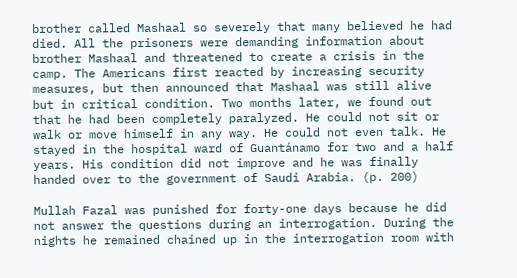brother called Mashaal so severely that many believed he had died. All the prisoners were demanding information about brother Mashaal and threatened to create a crisis in the camp. The Americans first reacted by increasing security measures, but then announced that Mashaal was still alive but in critical condition. Two months later, we found out that he had been completely paralyzed. He could not sit or walk or move himself in any way. He could not even talk. He stayed in the hospital ward of Guantánamo for two and a half years. His condition did not improve and he was finally handed over to the government of Saudi Arabia. (p. 200)

Mullah Fazal was punished for forty-one days because he did not answer the questions during an interrogation. During the nights he remained chained up in the interrogation room with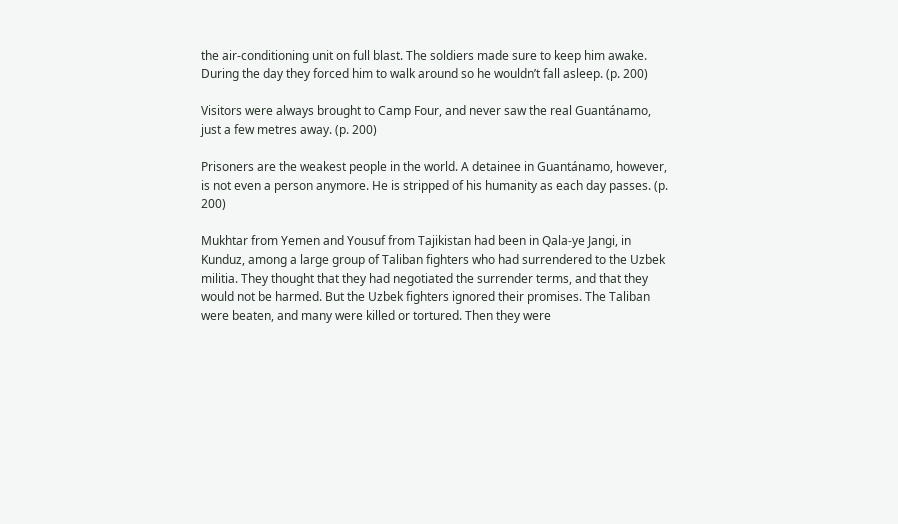the air-conditioning unit on full blast. The soldiers made sure to keep him awake. During the day they forced him to walk around so he wouldn’t fall asleep. (p. 200)

Visitors were always brought to Camp Four, and never saw the real Guantánamo, just a few metres away. (p. 200)

Prisoners are the weakest people in the world. A detainee in Guantánamo, however, is not even a person anymore. He is stripped of his humanity as each day passes. (p. 200)

Mukhtar from Yemen and Yousuf from Tajikistan had been in Qala-ye Jangi, in Kunduz, among a large group of Taliban fighters who had surrendered to the Uzbek militia. They thought that they had negotiated the surrender terms, and that they would not be harmed. But the Uzbek fighters ignored their promises. The Taliban were beaten, and many were killed or tortured. Then they were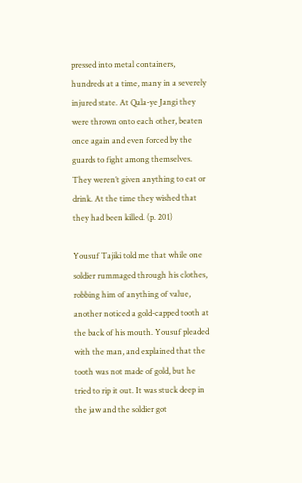pressed into metal containers, hundreds at a time, many in a severely injured state. At Qala-ye Jangi they were thrown onto each other, beaten once again and even forced by the guards to fight among themselves. They weren’t given anything to eat or drink. At the time they wished that they had been killed. (p. 201)

Yousuf Tajiki told me that while one soldier rummaged through his clothes, robbing him of anything of value, another noticed a gold-capped tooth at the back of his mouth. Yousuf pleaded with the man, and explained that the tooth was not made of gold, but he tried to rip it out. It was stuck deep in the jaw and the soldier got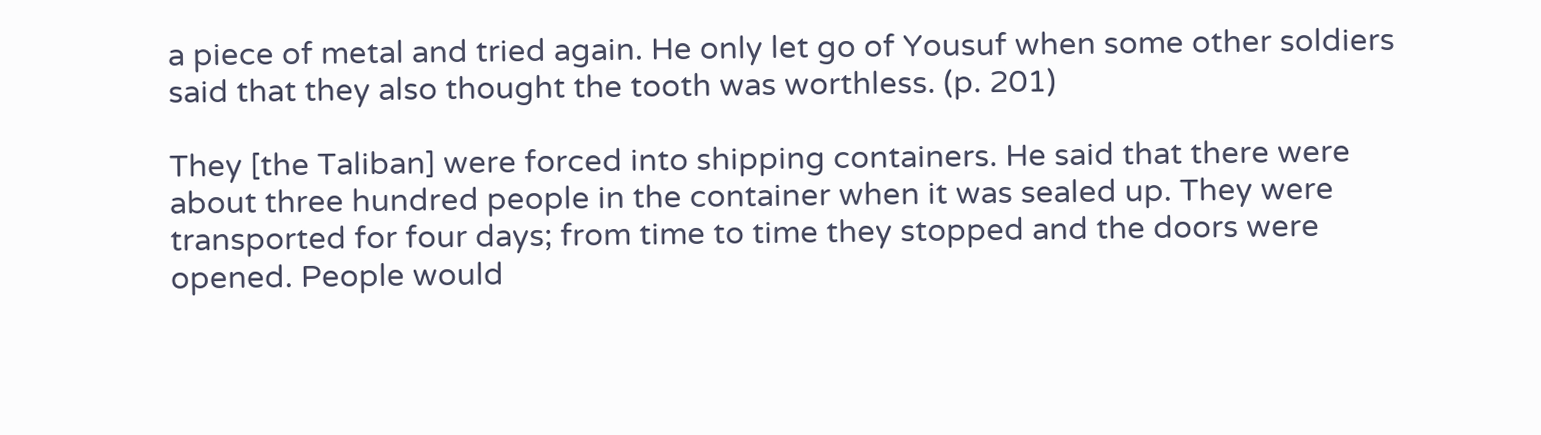a piece of metal and tried again. He only let go of Yousuf when some other soldiers said that they also thought the tooth was worthless. (p. 201)

They [the Taliban] were forced into shipping containers. He said that there were about three hundred people in the container when it was sealed up. They were transported for four days; from time to time they stopped and the doors were opened. People would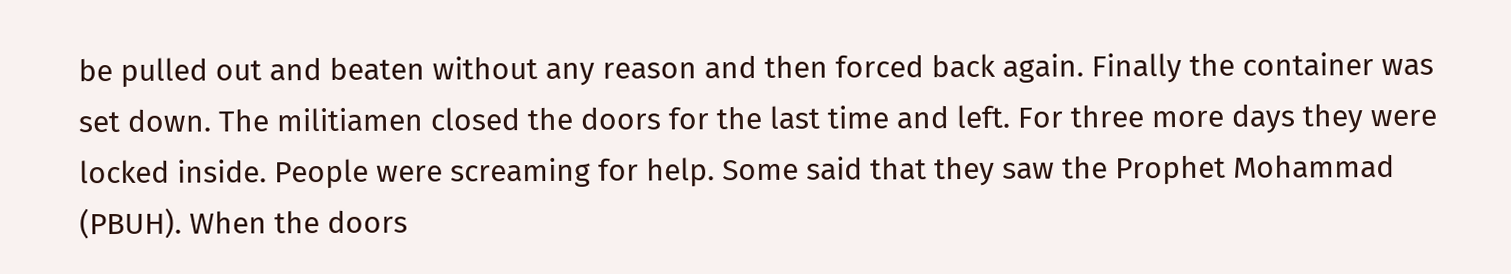be pulled out and beaten without any reason and then forced back again. Finally the container was set down. The militiamen closed the doors for the last time and left. For three more days they were locked inside. People were screaming for help. Some said that they saw the Prophet Mohammad (PBUH). When the doors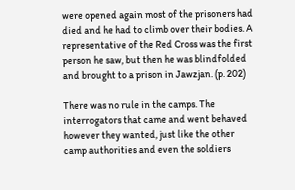were opened again most of the prisoners had died and he had to climb over their bodies. A representative of the Red Cross was the first person he saw, but then he was blindfolded and brought to a prison in Jawzjan. (p. 202)

There was no rule in the camps. The interrogators that came and went behaved however they wanted, just like the other camp authorities and even the soldiers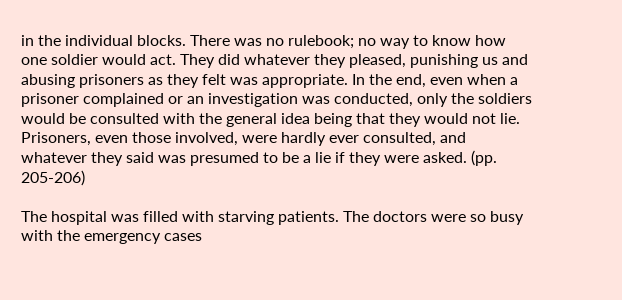in the individual blocks. There was no rulebook; no way to know how one soldier would act. They did whatever they pleased, punishing us and abusing prisoners as they felt was appropriate. In the end, even when a prisoner complained or an investigation was conducted, only the soldiers would be consulted with the general idea being that they would not lie. Prisoners, even those involved, were hardly ever consulted, and whatever they said was presumed to be a lie if they were asked. (pp. 205-206)

The hospital was filled with starving patients. The doctors were so busy with the emergency cases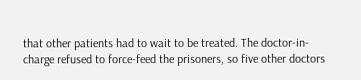that other patients had to wait to be treated. The doctor-in-charge refused to force-feed the prisoners, so five other doctors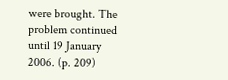were brought. The problem continued until 19 January 2006. (p. 209)